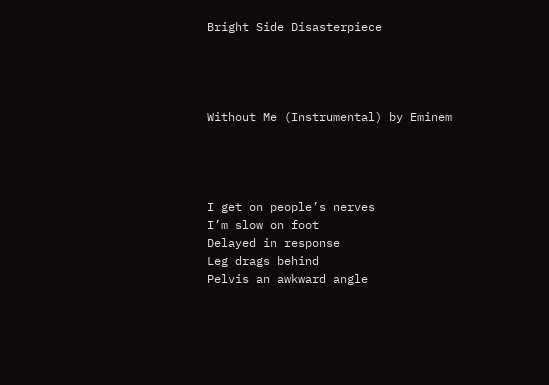Bright Side Disasterpiece




Without Me (Instrumental) by Eminem




I get on people’s nerves
I’m slow on foot
Delayed in response
Leg drags behind
Pelvis an awkward angle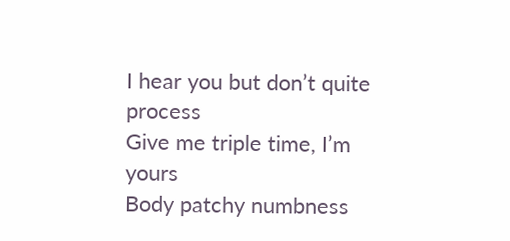I hear you but don’t quite process
Give me triple time, I’m yours
Body patchy numbness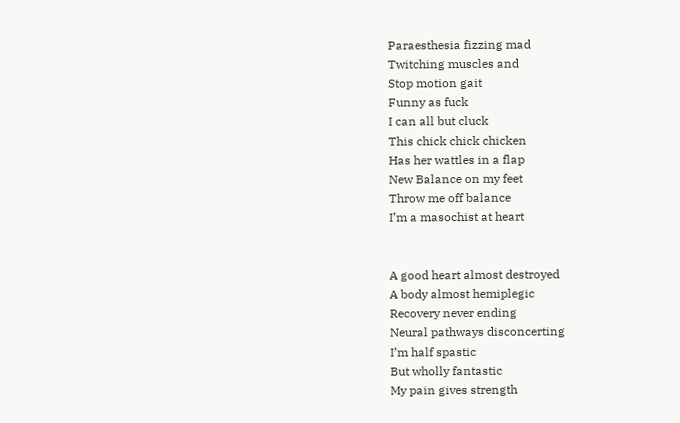Paraesthesia fizzing mad
Twitching muscles and
Stop motion gait
Funny as fuck
I can all but cluck
This chick chick chicken
Has her wattles in a flap
New Balance on my feet
Throw me off balance
I’m a masochist at heart


A good heart almost destroyed
A body almost hemiplegic
Recovery never ending
Neural pathways disconcerting
I’m half spastic
But wholly fantastic
My pain gives strength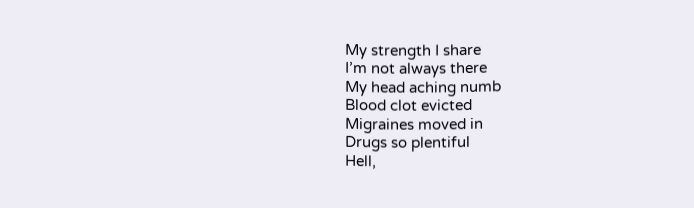My strength I share
I’m not always there
My head aching numb
Blood clot evicted
Migraines moved in
Drugs so plentiful
Hell,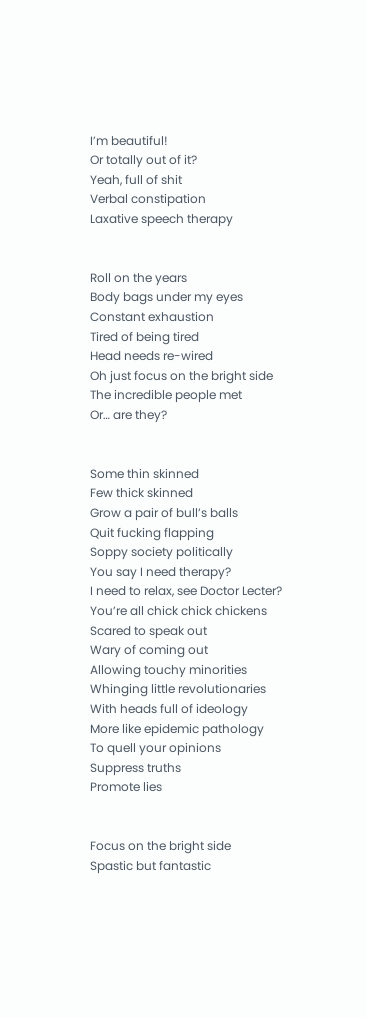I’m beautiful!
Or totally out of it?
Yeah, full of shit
Verbal constipation
Laxative speech therapy


Roll on the years
Body bags under my eyes
Constant exhaustion
Tired of being tired
Head needs re-wired
Oh just focus on the bright side
The incredible people met
Or… are they?


Some thin skinned
Few thick skinned
Grow a pair of bull’s balls
Quit fucking flapping
Soppy society politically
You say I need therapy?
I need to relax, see Doctor Lecter?
You’re all chick chick chickens
Scared to speak out
Wary of coming out
Allowing touchy minorities
Whinging little revolutionaries
With heads full of ideology
More like epidemic pathology
To quell your opinions
Suppress truths
Promote lies


Focus on the bright side
Spastic but fantastic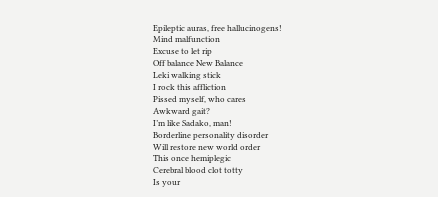Epileptic auras, free hallucinogens!
Mind malfunction
Excuse to let rip
Off balance New Balance
Leki walking stick
I rock this affliction
Pissed myself, who cares
Awkward gait?
I’m like Sadako, man!
Borderline personality disorder
Will restore new world order
This once hemiplegic
Cerebral blood clot totty
Is your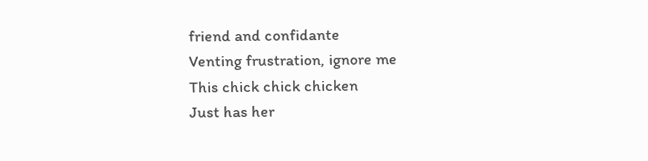friend and confidante
Venting frustration, ignore me
This chick chick chicken
Just has her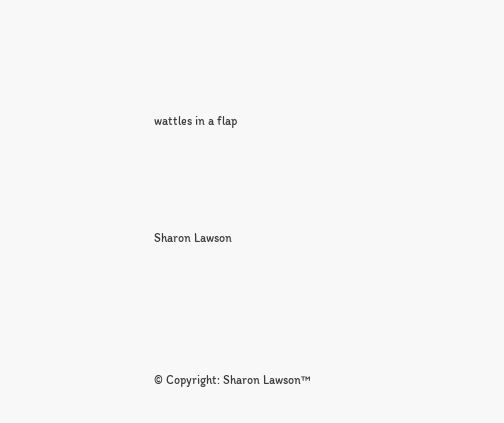wattles in a flap




Sharon Lawson





© Copyright: Sharon Lawson™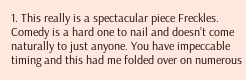1. This really is a spectacular piece Freckles. Comedy is a hard one to nail and doesn’t come naturally to just anyone. You have impeccable timing and this had me folded over on numerous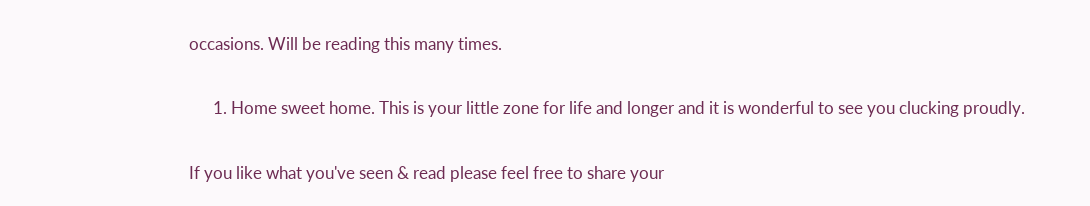occasions. Will be reading this many times.

      1. Home sweet home. This is your little zone for life and longer and it is wonderful to see you clucking proudly.

If you like what you've seen & read please feel free to share your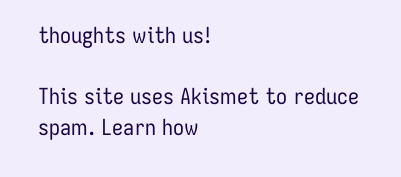thoughts with us!

This site uses Akismet to reduce spam. Learn how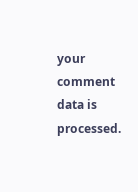your comment data is processed.